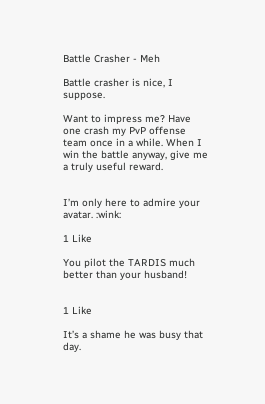Battle Crasher - Meh

Battle crasher is nice, I suppose.

Want to impress me? Have one crash my PvP offense team once in a while. When I win the battle anyway, give me a truly useful reward.


I’m only here to admire your avatar. :wink:

1 Like

You pilot the TARDIS much better than your husband!


1 Like

It’s a shame he was busy that day.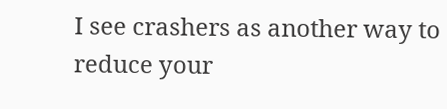I see crashers as another way to reduce your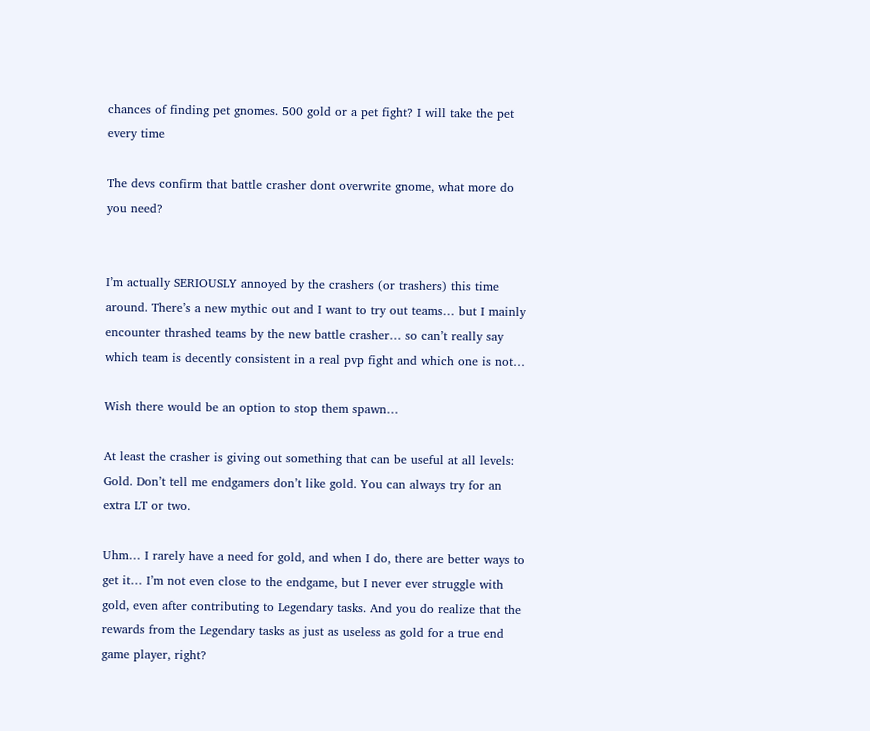chances of finding pet gnomes. 500 gold or a pet fight? I will take the pet every time

The devs confirm that battle crasher dont overwrite gnome, what more do you need?


I’m actually SERIOUSLY annoyed by the crashers (or trashers) this time around. There’s a new mythic out and I want to try out teams… but I mainly encounter thrashed teams by the new battle crasher… so can’t really say which team is decently consistent in a real pvp fight and which one is not…

Wish there would be an option to stop them spawn…

At least the crasher is giving out something that can be useful at all levels: Gold. Don’t tell me endgamers don’t like gold. You can always try for an extra LT or two.

Uhm… I rarely have a need for gold, and when I do, there are better ways to get it… I’m not even close to the endgame, but I never ever struggle with gold, even after contributing to Legendary tasks. And you do realize that the rewards from the Legendary tasks as just as useless as gold for a true end game player, right?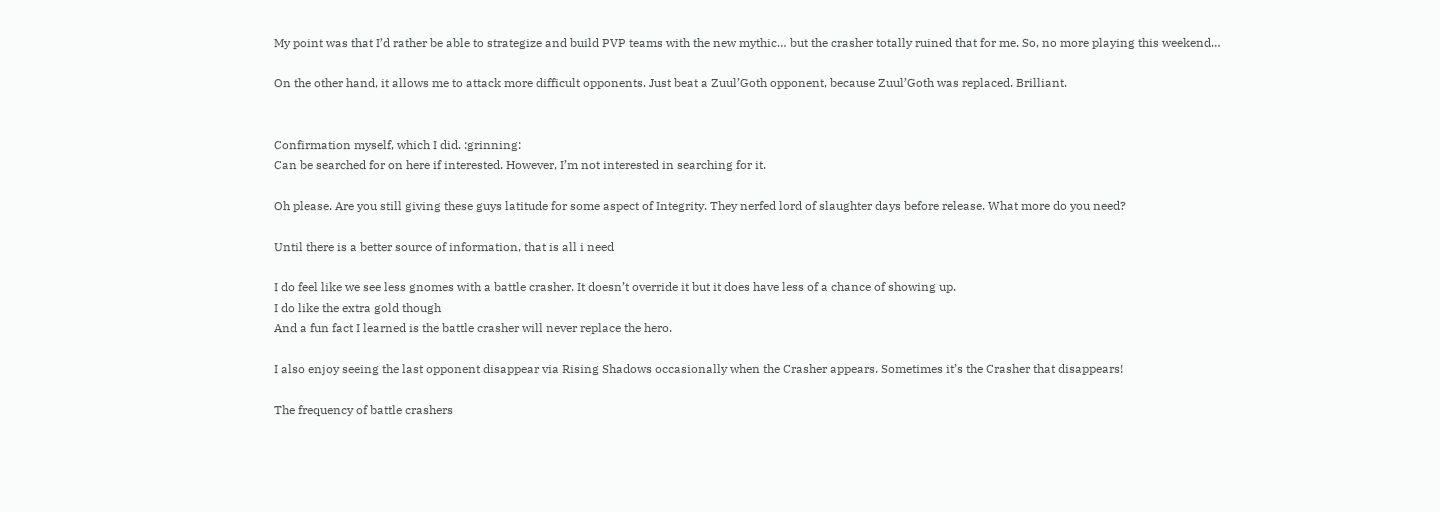My point was that I’d rather be able to strategize and build PVP teams with the new mythic… but the crasher totally ruined that for me. So, no more playing this weekend…

On the other hand, it allows me to attack more difficult opponents. Just beat a Zuul’Goth opponent, because Zuul’Goth was replaced. Brilliant.


Confirmation myself, which I did. :grinning:
Can be searched for on here if interested. However, I’m not interested in searching for it.

Oh please. Are you still giving these guys latitude for some aspect of Integrity. They nerfed lord of slaughter days before release. What more do you need?

Until there is a better source of information, that is all i need

I do feel like we see less gnomes with a battle crasher. It doesn’t override it but it does have less of a chance of showing up.
I do like the extra gold though
And a fun fact I learned is the battle crasher will never replace the hero.

I also enjoy seeing the last opponent disappear via Rising Shadows occasionally when the Crasher appears. Sometimes it’s the Crasher that disappears!

The frequency of battle crashers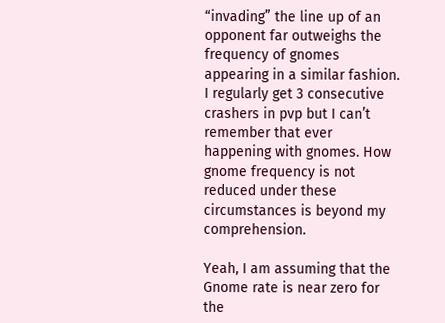“invading” the line up of an opponent far outweighs the frequency of gnomes appearing in a similar fashion. I regularly get 3 consecutive crashers in pvp but I can’t remember that ever happening with gnomes. How gnome frequency is not reduced under these circumstances is beyond my comprehension.

Yeah, I am assuming that the Gnome rate is near zero for the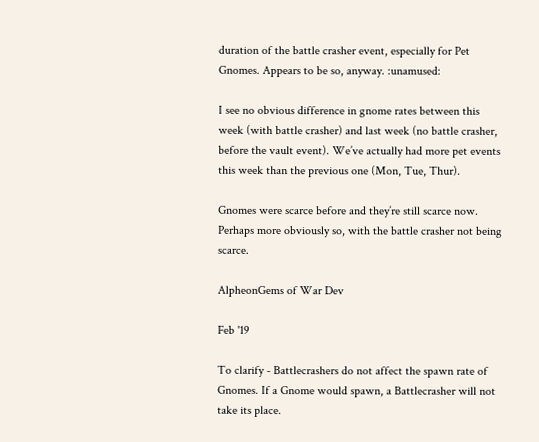duration of the battle crasher event, especially for Pet Gnomes. Appears to be so, anyway. :unamused:

I see no obvious difference in gnome rates between this week (with battle crasher) and last week (no battle crasher, before the vault event). We’ve actually had more pet events this week than the previous one (Mon, Tue, Thur).

Gnomes were scarce before and they’re still scarce now. Perhaps more obviously so, with the battle crasher not being scarce.

AlpheonGems of War Dev

Feb '19

To clarify - Battlecrashers do not affect the spawn rate of Gnomes. If a Gnome would spawn, a Battlecrasher will not take its place.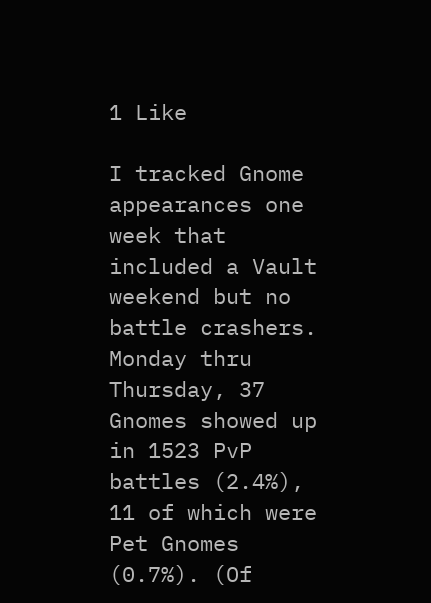1 Like

I tracked Gnome appearances one week that included a Vault weekend but no battle crashers. Monday thru Thursday, 37 Gnomes showed up in 1523 PvP battles (2.4%), 11 of which were Pet Gnomes (0.7%). (Of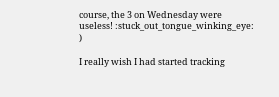course, the 3 on Wednesday were useless! :stuck_out_tongue_winking_eye: )

I really wish I had started tracking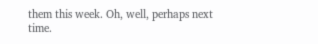them this week. Oh, well, perhaps next time.